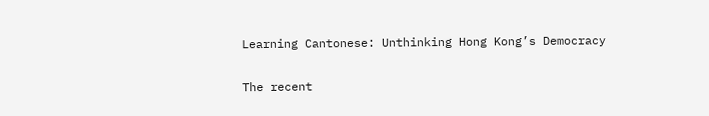Learning Cantonese: Unthinking Hong Kong’s Democracy

The recent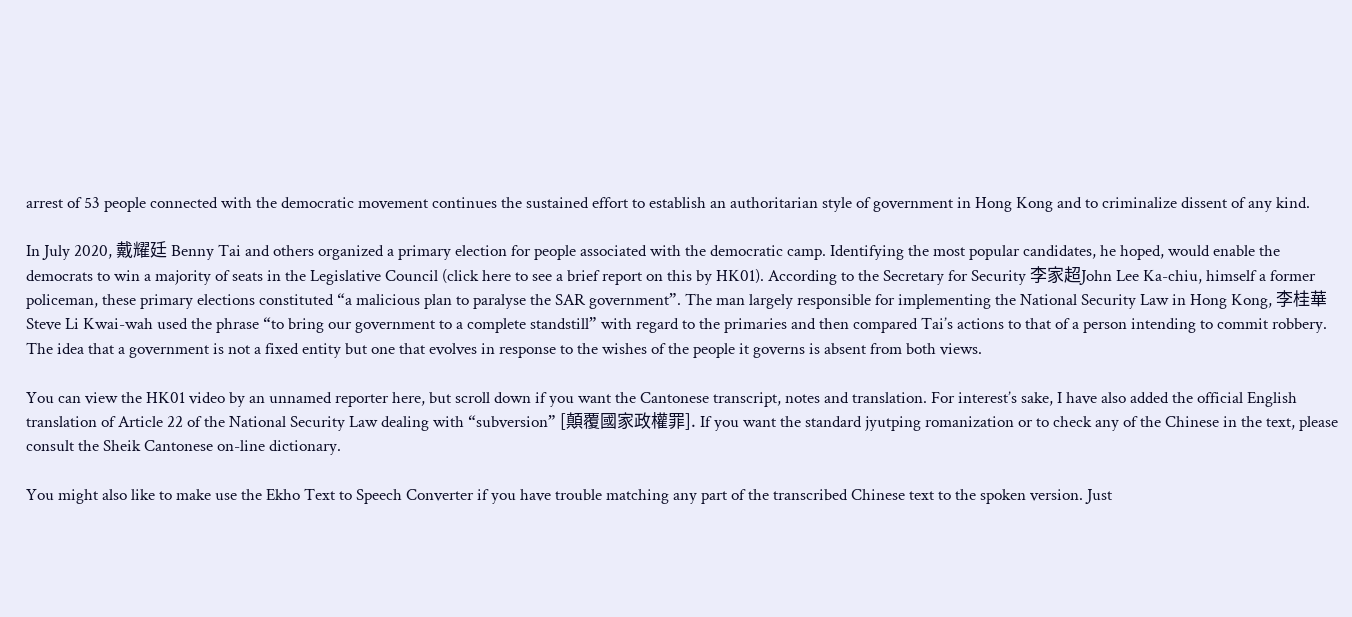arrest of 53 people connected with the democratic movement continues the sustained effort to establish an authoritarian style of government in Hong Kong and to criminalize dissent of any kind.

In July 2020, 戴耀廷 Benny Tai and others organized a primary election for people associated with the democratic camp. Identifying the most popular candidates, he hoped, would enable the democrats to win a majority of seats in the Legislative Council (click here to see a brief report on this by HK01). According to the Secretary for Security 李家超John Lee Ka-chiu, himself a former policeman, these primary elections constituted “a malicious plan to paralyse the SAR government”. The man largely responsible for implementing the National Security Law in Hong Kong, 李桂華Steve Li Kwai-wah used the phrase “to bring our government to a complete standstill” with regard to the primaries and then compared Tai’s actions to that of a person intending to commit robbery. The idea that a government is not a fixed entity but one that evolves in response to the wishes of the people it governs is absent from both views.

You can view the HK01 video by an unnamed reporter here, but scroll down if you want the Cantonese transcript, notes and translation. For interest’s sake, I have also added the official English translation of Article 22 of the National Security Law dealing with “subversion” [顛覆國家政權罪]. If you want the standard jyutping romanization or to check any of the Chinese in the text, please consult the Sheik Cantonese on-line dictionary.

You might also like to make use the Ekho Text to Speech Converter if you have trouble matching any part of the transcribed Chinese text to the spoken version. Just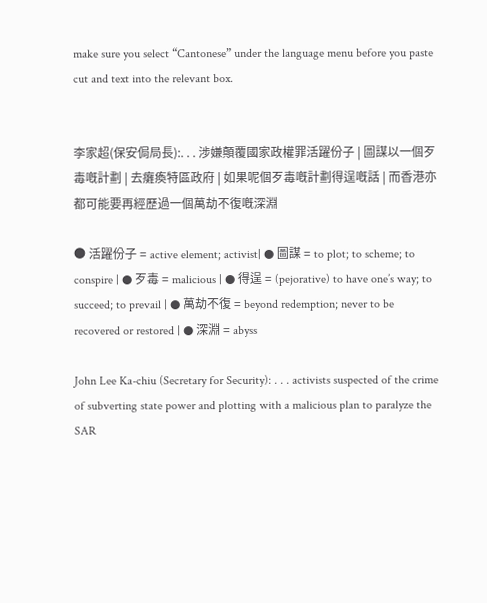make sure you select “Cantonese” under the language menu before you paste cut and text into the relevant box.


李家超(保安侷局長):. . . 涉嫌顛覆國家政權罪活躍份子 | 圖謀以一個歹毒嘅計劃 | 去癱瘓特區政府 | 如果呢個歹毒嘅計劃得逞嘅話 | 而香港亦都可能要再經歷過一個萬劫不復嘅深淵

● 活躍份子 = active element; activist| ● 圖謀 = to plot; to scheme; to conspire | ● 歹毒 = malicious | ● 得逞 = (pejorative) to have one’s way; to succeed; to prevail | ● 萬劫不復 = beyond redemption; never to be recovered or restored | ● 深淵 = abyss

John Lee Ka-chiu (Secretary for Security): . . . activists suspected of the crime of subverting state power and plotting with a malicious plan to paralyze the SAR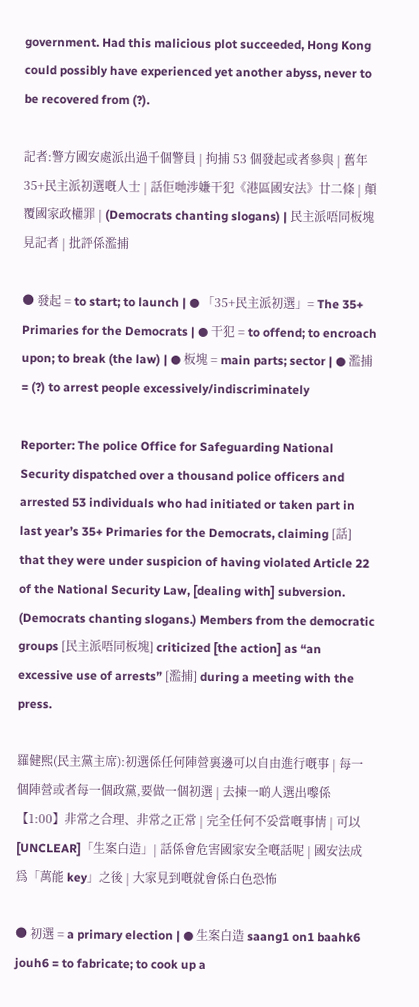government. Had this malicious plot succeeded, Hong Kong could possibly have experienced yet another abyss, never to be recovered from (?).

記者:警方國安處派出過千個警員 | 拘捕 53 個發起或者參與 | 舊年35+民主派初選嘅人士 | 話佢哋涉嫌干犯《港區國安法》廿二條 | 顛覆國家政權罪 | (Democrats chanting slogans) | 民主派唔同板塊見記者 | 批評係濫捕

● 發起 = to start; to launch | ● 「35+民主派初選」= The 35+ Primaries for the Democrats | ● 干犯 = to offend; to encroach upon; to break (the law) | ● 板塊 = main parts; sector | ● 濫捕 = (?) to arrest people excessively/indiscriminately

Reporter: The police Office for Safeguarding National Security dispatched over a thousand police officers and arrested 53 individuals who had initiated or taken part in last year’s 35+ Primaries for the Democrats, claiming [話] that they were under suspicion of having violated Article 22 of the National Security Law, [dealing with] subversion. (Democrats chanting slogans.) Members from the democratic groups [民主派唔同板塊] criticized [the action] as “an excessive use of arrests” [濫捕] during a meeting with the press.

羅健熙(民主黨主席):初選係任何陣營裏邊可以自由進行嘅事 | 每一個陣營或者每一個政黨,要做一個初選 | 去揀一啲人選出嚟係【1:00】非常之合理、非常之正常 | 完全任何不妥當嘅事情 | 可以 [UNCLEAR]「生案白造」| 話係會危害國家安全嘅話呢 | 國安法成爲「萬能 key」之後 | 大家見到嘅就會係白色恐怖

● 初選 = a primary election | ● 生案白造 saang1 on1 baahk6 jouh6 = to fabricate; to cook up a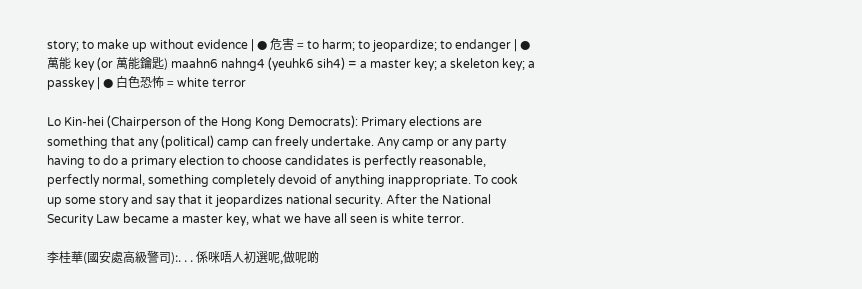story; to make up without evidence | ● 危害 = to harm; to jeopardize; to endanger | ● 萬能 key (or 萬能鑰匙) maahn6 nahng4 (yeuhk6 sih4) = a master key; a skeleton key; a passkey | ● 白色恐怖 = white terror

Lo Kin-hei (Chairperson of the Hong Kong Democrats): Primary elections are something that any (political) camp can freely undertake. Any camp or any party having to do a primary election to choose candidates is perfectly reasonable, perfectly normal, something completely devoid of anything inappropriate. To cook up some story and say that it jeopardizes national security. After the National Security Law became a master key, what we have all seen is white terror.

李桂華(國安處高級警司):. . . 係咪唔人初選呢,做呢啲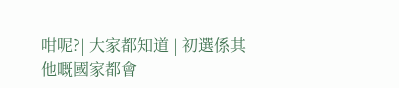咁呢?| 大家都知道 | 初選係其他嘅國家都會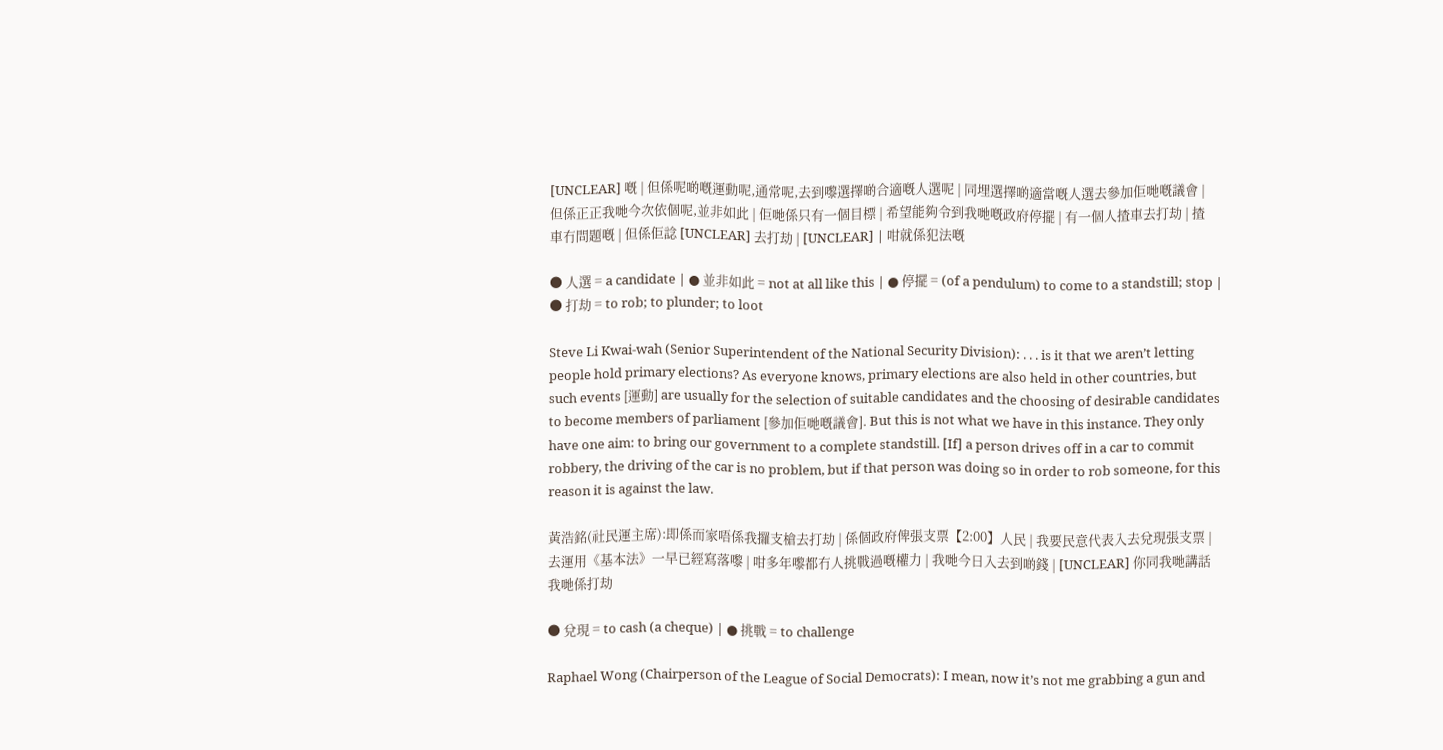[UNCLEAR] 嘅 | 但係呢啲嘅運動呢,通常呢,去到嚟選擇啲合適嘅人選呢 | 同埋選擇啲適當嘅人選去參加佢哋嘅議會 | 但係正正我哋今次依個呢,並非如此 | 佢哋係只有一個目標 | 希望能夠令到我哋嘅政府停擺 | 有一個人揸車去打劫 | 揸車冇問題嘅 | 但係佢諗 [UNCLEAR] 去打劫 | [UNCLEAR] | 咁就係犯法嘅

● 人選 = a candidate | ● 並非如此 = not at all like this | ● 停擺 = (of a pendulum) to come to a standstill; stop | ● 打劫 = to rob; to plunder; to loot

Steve Li Kwai-wah (Senior Superintendent of the National Security Division): . . . is it that we aren’t letting people hold primary elections? As everyone knows, primary elections are also held in other countries, but such events [運動] are usually for the selection of suitable candidates and the choosing of desirable candidates to become members of parliament [參加佢哋嘅議會]. But this is not what we have in this instance. They only have one aim: to bring our government to a complete standstill. [If] a person drives off in a car to commit robbery, the driving of the car is no problem, but if that person was doing so in order to rob someone, for this reason it is against the law.

黃浩銘(社民運主席):即係而家唔係我攞支槍去打劫 | 係個政府俾張支票【2:00】人民 | 我要民意代表入去兌現張支票 | 去運用《基本法》一早已經寫落嚟 | 咁多年嚟都冇人挑戰過嘅權力 | 我哋今日入去到啲錢 | [UNCLEAR] 你同我哋講話我哋係打劫

● 兌現 = to cash (a cheque) | ● 挑戰 = to challenge

Raphael Wong (Chairperson of the League of Social Democrats): I mean, now it’s not me grabbing a gun and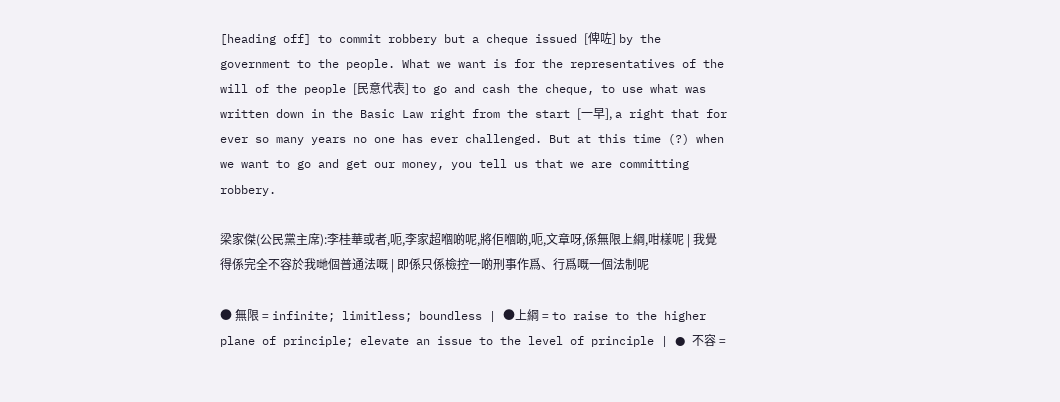[heading off] to commit robbery but a cheque issued [俾咗] by the government to the people. What we want is for the representatives of the will of the people [民意代表] to go and cash the cheque, to use what was written down in the Basic Law right from the start [一早], a right that for ever so many years no one has ever challenged. But at this time (?) when we want to go and get our money, you tell us that we are committing robbery.

梁家傑(公民黨主席):李桂華或者,呃,李家超嗰啲呢,將佢嗰啲,呃,文章呀,係無限上綱,咁樣呢 | 我覺得係完全不容於我哋個普通法嘅 | 即係只係檢控一啲刑事作爲、行爲嘅一個法制呢

● 無限 = infinite; limitless; boundless | ●上綱 = to raise to the higher plane of principle; elevate an issue to the level of principle | ● 不容 =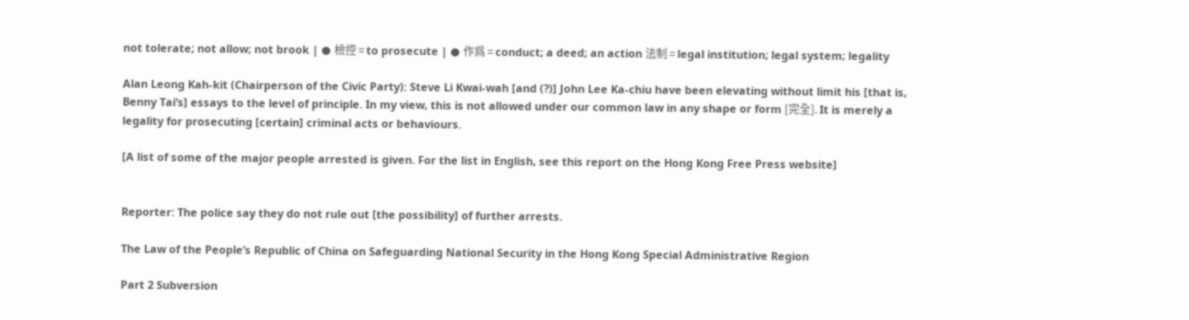not tolerate; not allow; not brook | ● 檢控 = to prosecute | ● 作爲 = conduct; a deed; an action 法制 = legal institution; legal system; legality

Alan Leong Kah-kit (Chairperson of the Civic Party): Steve Li Kwai-wah [and (?)] John Lee Ka-chiu have been elevating without limit his [that is, Benny Tai’s] essays to the level of principle. In my view, this is not allowed under our common law in any shape or form [完全]. It is merely a legality for prosecuting [certain] criminal acts or behaviours.

[A list of some of the major people arrested is given. For the list in English, see this report on the Hong Kong Free Press website]


Reporter: The police say they do not rule out [the possibility] of further arrests.

The Law of the People’s Republic of China on Safeguarding National Security in the Hong Kong Special Administrative Region

Part 2 Subversion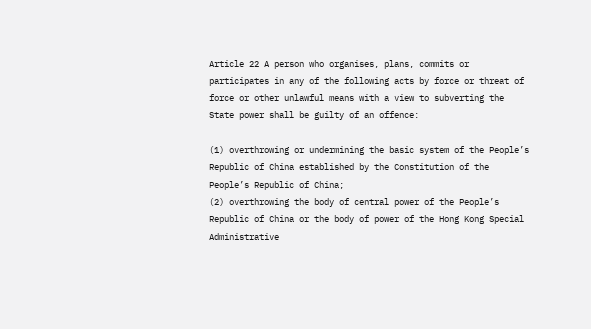Article 22 A person who organises, plans, commits or participates in any of the following acts by force or threat of force or other unlawful means with a view to subverting the State power shall be guilty of an offence:

(1) overthrowing or undermining the basic system of the People’s Republic of China established by the Constitution of the People’s Republic of China;
(2) overthrowing the body of central power of the People’s Republic of China or the body of power of the Hong Kong Special Administrative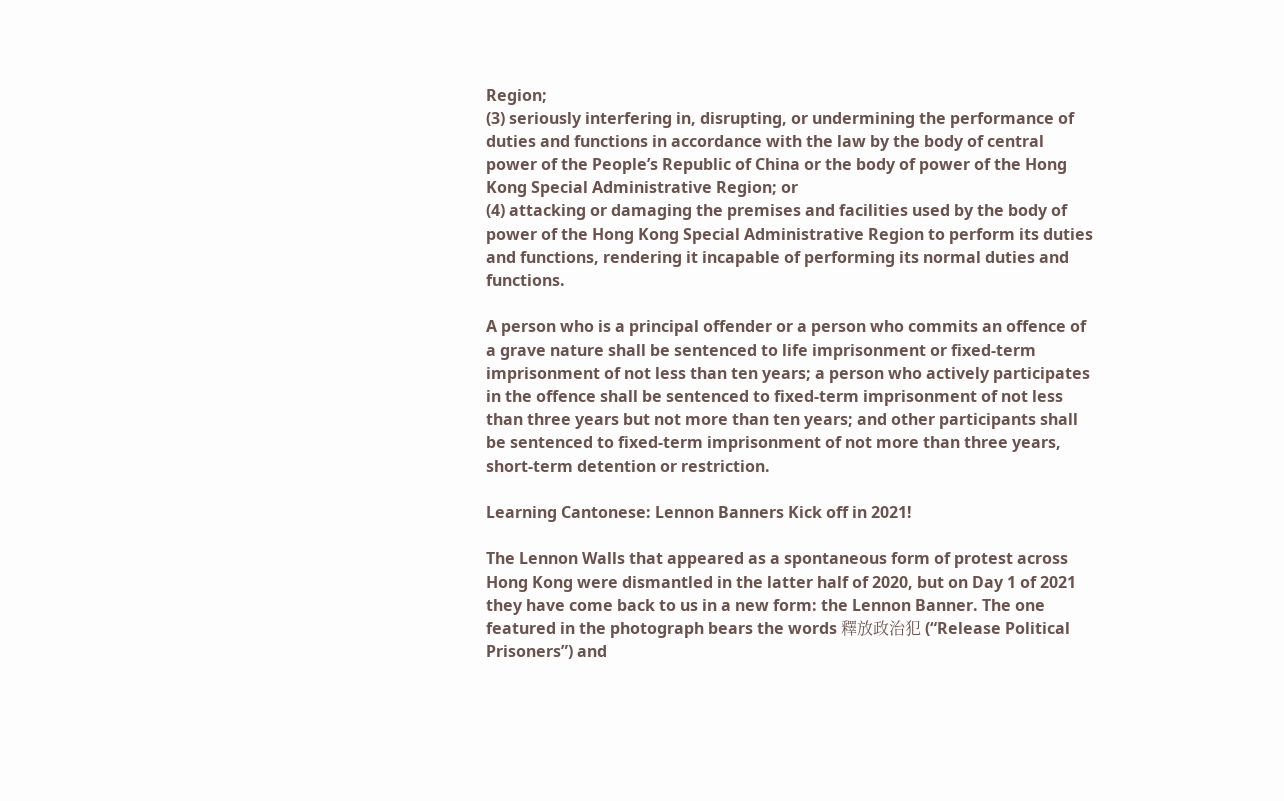Region;
(3) seriously interfering in, disrupting, or undermining the performance of duties and functions in accordance with the law by the body of central power of the People’s Republic of China or the body of power of the Hong Kong Special Administrative Region; or
(4) attacking or damaging the premises and facilities used by the body of power of the Hong Kong Special Administrative Region to perform its duties and functions, rendering it incapable of performing its normal duties and functions.

A person who is a principal offender or a person who commits an offence of a grave nature shall be sentenced to life imprisonment or fixed-term imprisonment of not less than ten years; a person who actively participates in the offence shall be sentenced to fixed-term imprisonment of not less than three years but not more than ten years; and other participants shall be sentenced to fixed-term imprisonment of not more than three years, short-term detention or restriction.

Learning Cantonese: Lennon Banners Kick off in 2021!

The Lennon Walls that appeared as a spontaneous form of protest across Hong Kong were dismantled in the latter half of 2020, but on Day 1 of 2021 they have come back to us in a new form: the Lennon Banner. The one featured in the photograph bears the words 釋放政治犯 (“Release Political Prisoners”) and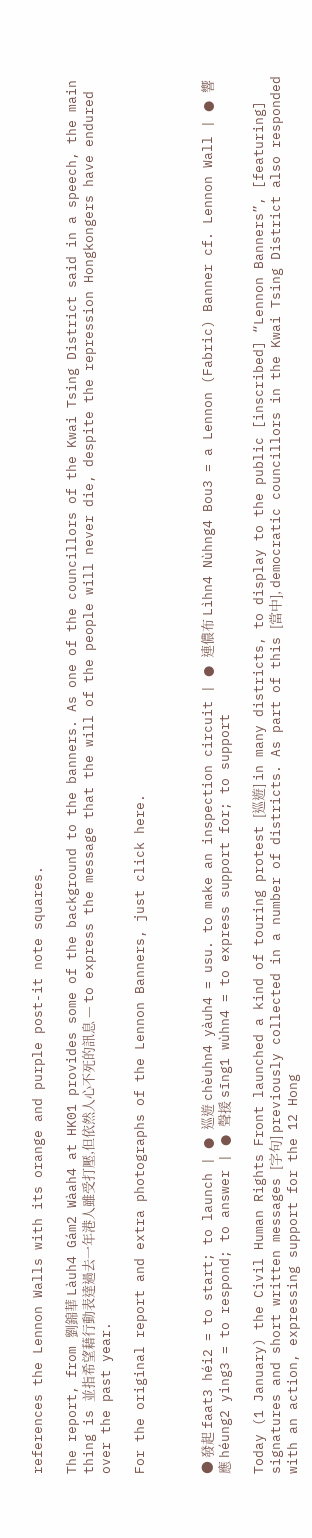references the Lennon Walls with its orange and purple post-it note squares.

The report, from 劉錦華 Làuh4 Gám2 Wàah4 at HK01 provides some of the background to the banners. As one of the councillors of the Kwai Tsing District said in a speech, the main thing is 並指希望藉行動表達過去一年港人雖受打壓,但依然人心不死的訊息 — to express the message that the will of the people will never die, despite the repression Hongkongers have endured over the past year.

For the original report and extra photographs of the Lennon Banners, just click here.



● 發起 faat3 héi2 = to start; to launch | ● 巡遊 chèuhn4 yàuh4 = usu. to make an inspection circuit | ● 連儂布 Lìhn4 Nùhng4 Bou3 = a Lennon (Fabric) Banner cf. Lennon Wall | ● 響應 héung2 ying3 = to respond; to answer | ● 聲援 sīng1 wùhn4 = to express support for; to support

Today (1 January) the Civil Human Rights Front launched a kind of touring protest [巡遊] in many districts, to display to the public [inscribed] “Lennon Banners”, [featuring] signatures and short written messages [字句] previously collected in a number of districts. As part of this [當中], democratic councillors in the Kwai Tsing District also responded with an action, expressing support for the 12 Hong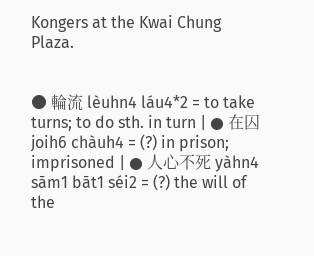Kongers at the Kwai Chung Plaza.


● 輪流 lèuhn4 láu4*2 = to take turns; to do sth. in turn | ● 在囚 joih6 chàuh4 = (?) in prison; imprisoned | ● 人心不死 yàhn4 sām1 bāt1 séi2 = (?) the will of the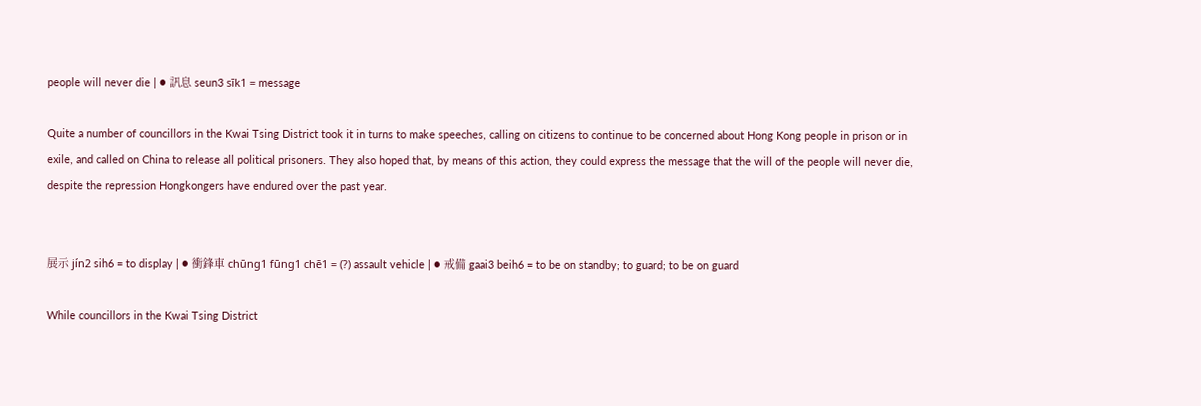people will never die | ● 訊息 seun3 sīk1 = message

Quite a number of councillors in the Kwai Tsing District took it in turns to make speeches, calling on citizens to continue to be concerned about Hong Kong people in prison or in exile, and called on China to release all political prisoners. They also hoped that, by means of this action, they could express the message that the will of the people will never die, despite the repression Hongkongers have endured over the past year.


展示 jín2 sih6 = to display | ● 衝鋒車 chūng1 fūng1 chē1 = (?) assault vehicle | ● 戒備 gaai3 beih6 = to be on standby; to guard; to be on guard

While councillors in the Kwai Tsing District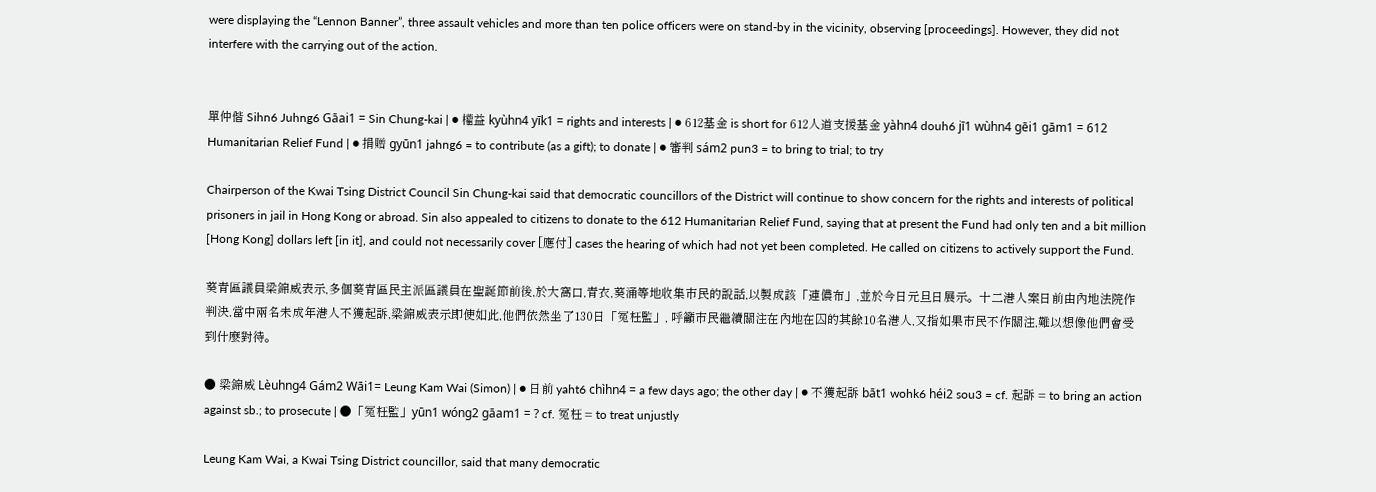were displaying the “Lennon Banner”, three assault vehicles and more than ten police officers were on stand-by in the vicinity, observing [proceedings]. However, they did not interfere with the carrying out of the action.


單仲偕 Sihn6 Juhng6 Gāai1 = Sin Chung-kai | ● 權益 kyùhn4 yīk1 = rights and interests | ● 612基金 is short for 612人道支援基金 yàhn4 douh6 jī1 wùhn4 gēi1 gām1 = 612 Humanitarian Relief Fund | ● 捐贈 gyūn1 jahng6 = to contribute (as a gift); to donate | ● 審判 sám2 pun3 = to bring to trial; to try

Chairperson of the Kwai Tsing District Council Sin Chung-kai said that democratic councillors of the District will continue to show concern for the rights and interests of political prisoners in jail in Hong Kong or abroad. Sin also appealed to citizens to donate to the 612 Humanitarian Relief Fund, saying that at present the Fund had only ten and a bit million [Hong Kong] dollars left [in it], and could not necessarily cover [應付] cases the hearing of which had not yet been completed. He called on citizens to actively support the Fund.

葵青區議員梁錦威表示,多個葵青區民主派區議員在聖誕節前後,於大窩口,青衣,葵涌等地收集市民的說話,以製成該「連儂布」,並於今日元旦日展示。十二港人案日前由內地法院作判決,當中兩名未成年港人不獲起訴,梁錦威表示即使如此,他們依然坐了130日「冤枉監」, 呼籲市民繼續關注在內地在囚的其餘10名港人,又指如果市民不作關注,難以想像他們會受到什麼對待。

● 梁錦威 Lèuhng4 Gám2 Wāi1= Leung Kam Wai (Simon) | ● 日前 yaht6 chìhn4 = a few days ago; the other day | ● 不獲起訴 bāt1 wohk6 héi2 sou3 = cf. 起訴 = to bring an action against sb.; to prosecute | ●「冤枉監」yūn1 wóng2 gāam1 = ? cf. 冤枉 = to treat unjustly

Leung Kam Wai, a Kwai Tsing District councillor, said that many democratic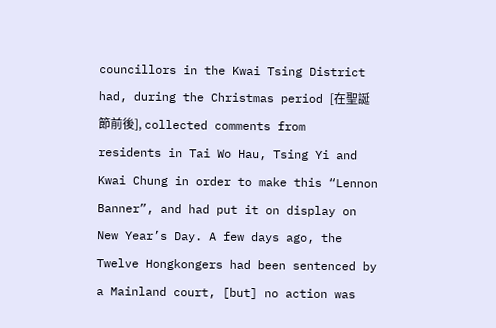councillors in the Kwai Tsing District had, during the Christmas period [在聖誕節前後], collected comments from residents in Tai Wo Hau, Tsing Yi and Kwai Chung in order to make this “Lennon Banner”, and had put it on display on New Year’s Day. A few days ago, the Twelve Hongkongers had been sentenced by a Mainland court, [but] no action was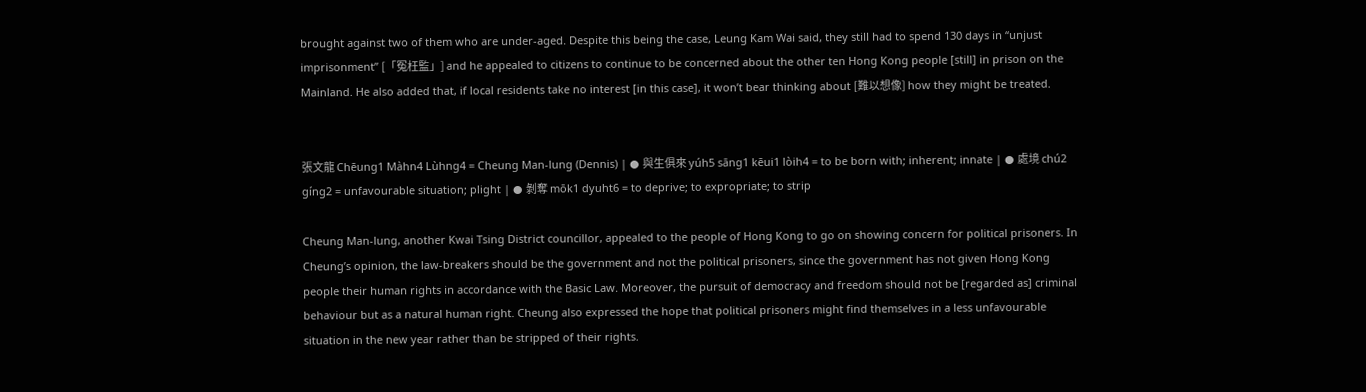brought against two of them who are under-aged. Despite this being the case, Leung Kam Wai said, they still had to spend 130 days in “unjust imprisonment” [「冤枉監」] and he appealed to citizens to continue to be concerned about the other ten Hong Kong people [still] in prison on the Mainland. He also added that, if local residents take no interest [in this case], it won’t bear thinking about [難以想像] how they might be treated.


張文龍 Chēung1 Màhn4 Lùhng4 = Cheung Man-lung (Dennis) | ● 與生俱來 yúh5 sāng1 kēui1 lòih4 = to be born with; inherent; innate | ● 處境 chú2 gíng2 = unfavourable situation; plight | ● 剝奪 mōk1 dyuht6 = to deprive; to expropriate; to strip

Cheung Man-lung, another Kwai Tsing District councillor, appealed to the people of Hong Kong to go on showing concern for political prisoners. In Cheung’s opinion, the law-breakers should be the government and not the political prisoners, since the government has not given Hong Kong people their human rights in accordance with the Basic Law. Moreover, the pursuit of democracy and freedom should not be [regarded as] criminal behaviour but as a natural human right. Cheung also expressed the hope that political prisoners might find themselves in a less unfavourable situation in the new year rather than be stripped of their rights.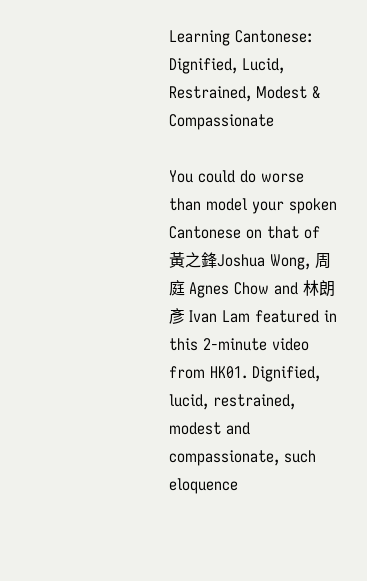Learning Cantonese: Dignified, Lucid, Restrained, Modest & Compassionate

You could do worse than model your spoken Cantonese on that of 黃之鋒Joshua Wong, 周庭 Agnes Chow and 林朗彥 Ivan Lam featured in this 2-minute video from HK01. Dignified, lucid, restrained, modest and compassionate, such eloquence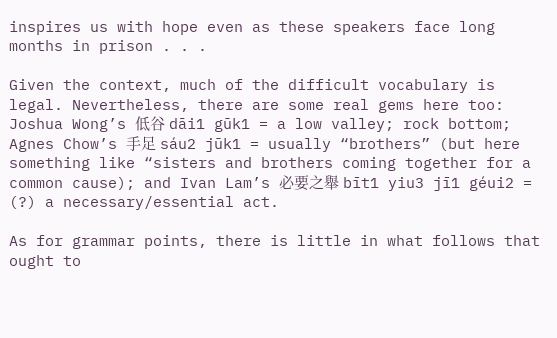inspires us with hope even as these speakers face long months in prison . . .

Given the context, much of the difficult vocabulary is legal. Nevertheless, there are some real gems here too: Joshua Wong’s 低谷 dāi1 gūk1 = a low valley; rock bottom; Agnes Chow’s 手足 sáu2 jūk1 = usually “brothers” (but here something like “sisters and brothers coming together for a common cause); and Ivan Lam’s 必要之舉 bīt1 yiu3 jī1 géui2 = (?) a necessary/essential act.

As for grammar points, there is little in what follows that ought to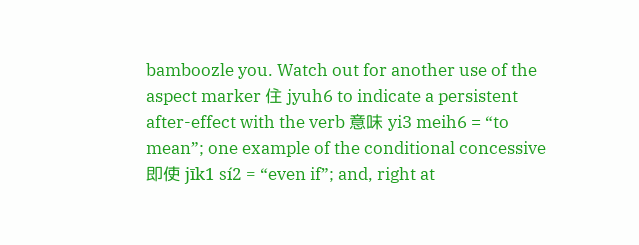bamboozle you. Watch out for another use of the aspect marker 住 jyuh6 to indicate a persistent after-effect with the verb 意味 yi3 meih6 = “to mean”; one example of the conditional concessive 即使 jīk1 sí2 = “even if”; and, right at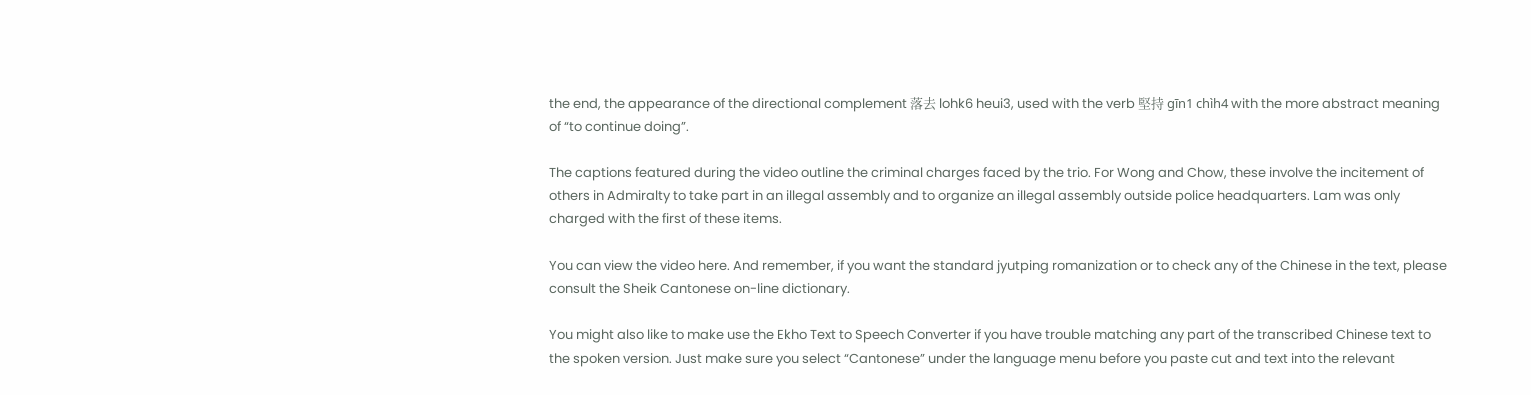the end, the appearance of the directional complement 落去 lohk6 heui3, used with the verb 堅持 gīn1 chìh4 with the more abstract meaning of “to continue doing”.

The captions featured during the video outline the criminal charges faced by the trio. For Wong and Chow, these involve the incitement of others in Admiralty to take part in an illegal assembly and to organize an illegal assembly outside police headquarters. Lam was only charged with the first of these items.

You can view the video here. And remember, if you want the standard jyutping romanization or to check any of the Chinese in the text, please consult the Sheik Cantonese on-line dictionary.

You might also like to make use the Ekho Text to Speech Converter if you have trouble matching any part of the transcribed Chinese text to the spoken version. Just make sure you select “Cantonese” under the language menu before you paste cut and text into the relevant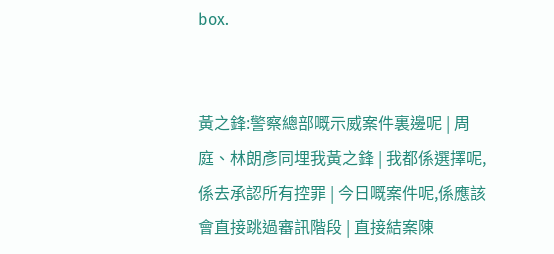box.


黃之鋒:警察總部嘅示威案件裏邊呢 | 周庭、林朗彥同埋我黃之鋒 | 我都係選擇呢,係去承認所有控罪 | 今日嘅案件呢,係應該會直接跳過審訊階段 | 直接結案陳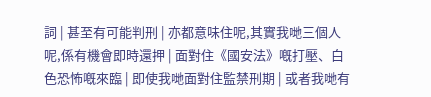詞 | 甚至有可能判刑 | 亦都意味住呢,其實我哋三個人呢,係有機會即時還押 | 面對住《國安法》嘅打壓、白色恐怖嘅來臨 | 即使我哋面對住監禁刑期 | 或者我哋有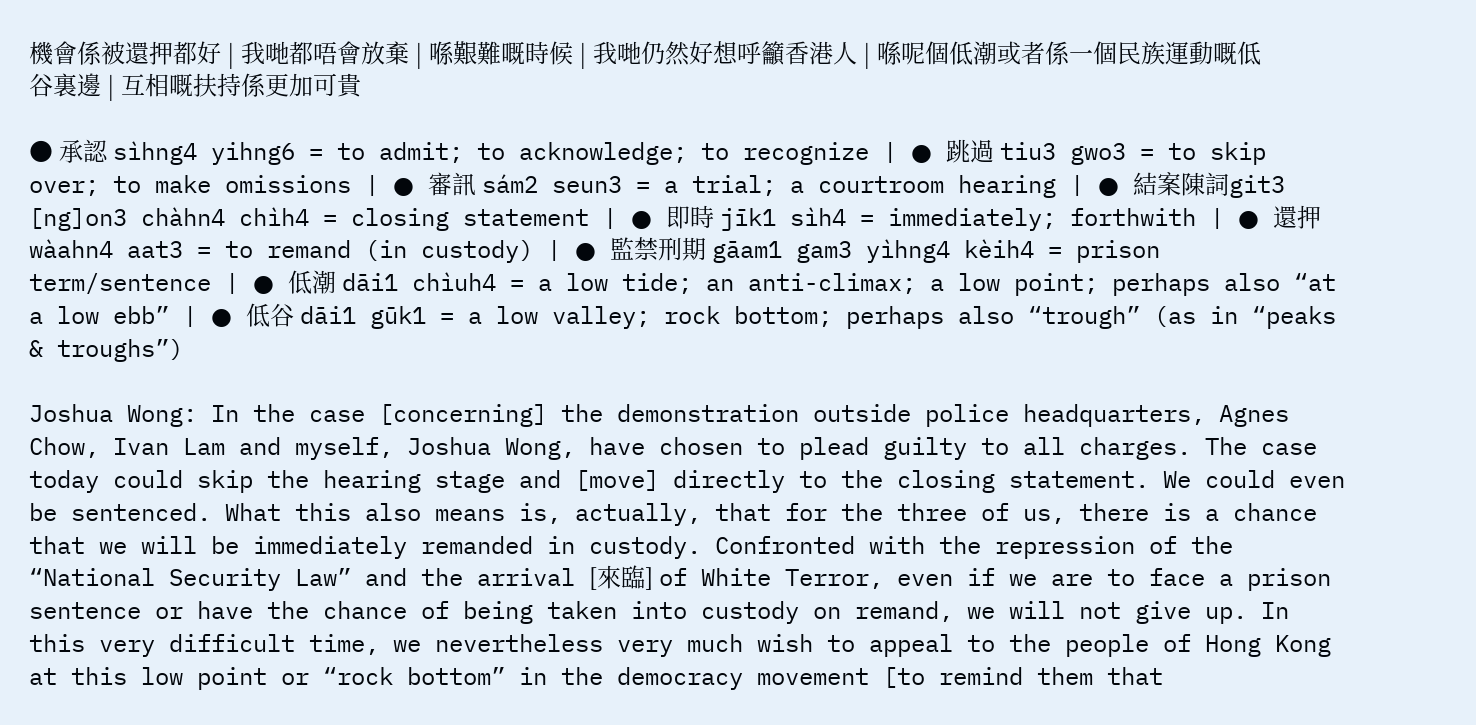機會係被還押都好 | 我哋都唔會放棄 | 喺艱難嘅時候 | 我哋仍然好想呼籲香港人 | 喺呢個低潮或者係一個民族運動嘅低谷裏邊 | 互相嘅扶持係更加可貴

● 承認 sìhng4 yihng6 = to admit; to acknowledge; to recognize | ● 跳過 tiu3 gwo3 = to skip over; to make omissions | ● 審訊 sám2 seun3 = a trial; a courtroom hearing | ● 結案陳詞git3 [ng]on3 chàhn4 chìh4 = closing statement | ● 即時 jīk1 sìh4 = immediately; forthwith | ● 還押 wàahn4 aat3 = to remand (in custody) | ● 監禁刑期 gāam1 gam3 yìhng4 kèih4 = prison term/sentence | ● 低潮 dāi1 chìuh4 = a low tide; an anti-climax; a low point; perhaps also “at a low ebb” | ● 低谷 dāi1 gūk1 = a low valley; rock bottom; perhaps also “trough” (as in “peaks & troughs”)

Joshua Wong: In the case [concerning] the demonstration outside police headquarters, Agnes Chow, Ivan Lam and myself, Joshua Wong, have chosen to plead guilty to all charges. The case today could skip the hearing stage and [move] directly to the closing statement. We could even be sentenced. What this also means is, actually, that for the three of us, there is a chance that we will be immediately remanded in custody. Confronted with the repression of the “National Security Law” and the arrival [來臨] of White Terror, even if we are to face a prison sentence or have the chance of being taken into custody on remand, we will not give up. In this very difficult time, we nevertheless very much wish to appeal to the people of Hong Kong at this low point or “rock bottom” in the democracy movement [to remind them that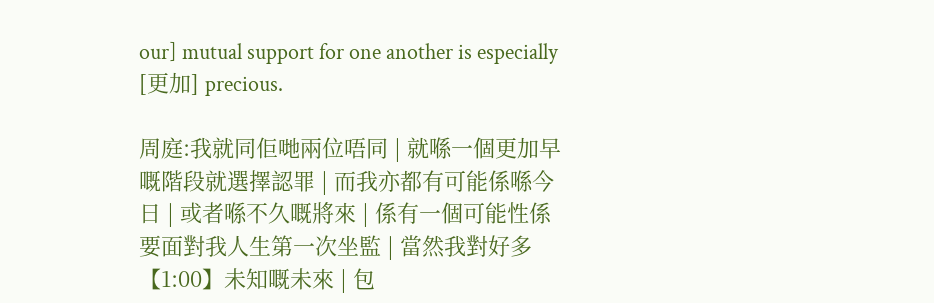our] mutual support for one another is especially [更加] precious.

周庭:我就同佢哋兩位唔同 | 就喺一個更加早嘅階段就選擇認罪 | 而我亦都有可能係喺今日 | 或者喺不久嘅將來 | 係有一個可能性係要面對我人生第一次坐監 | 當然我對好多【1:00】未知嘅未來 | 包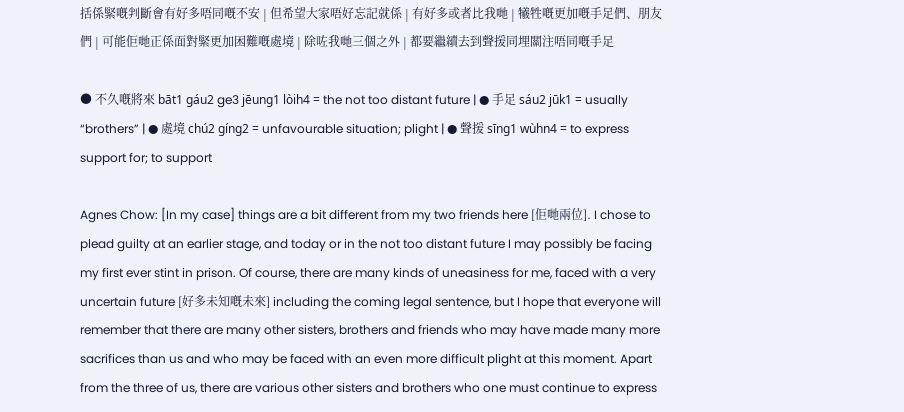括係緊嘅判斷會有好多唔同嘅不安 | 但希望大家唔好忘記就係 | 有好多或者比我哋 | 犧牲嘅更加嘅手足們、朋友們 | 可能佢哋正係面對緊更加困難嘅處境 | 除咗我哋三個之外 | 都要繼續去到聲援同埋關注唔同嘅手足

● 不久嘅將來 bāt1 gáu2 ge3 jēung1 lòih4 = the not too distant future | ● 手足 sáu2 jūk1 = usually “brothers” | ● 處境 chú2 gíng2 = unfavourable situation; plight | ● 聲援 sīng1 wùhn4 = to express support for; to support

Agnes Chow: [In my case] things are a bit different from my two friends here [佢哋兩位]. I chose to plead guilty at an earlier stage, and today or in the not too distant future I may possibly be facing my first ever stint in prison. Of course, there are many kinds of uneasiness for me, faced with a very uncertain future [好多未知嘅未來] including the coming legal sentence, but I hope that everyone will remember that there are many other sisters, brothers and friends who may have made many more sacrifices than us and who may be faced with an even more difficult plight at this moment. Apart from the three of us, there are various other sisters and brothers who one must continue to express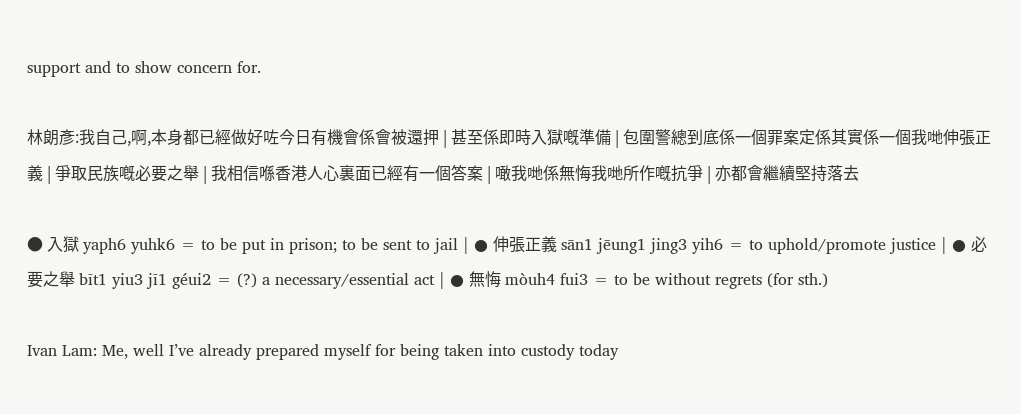support and to show concern for.

林朗彥:我自己,啊,本身都已經做好咗今日有機會係會被還押 | 甚至係即時入獄嘅準備 | 包圍警總到底係一個罪案定係其實係一個我哋伸張正義 | 爭取民族嘅必要之舉 | 我相信喺香港人心裏面已經有一個答案 | 噉我哋係無悔我哋所作嘅抗爭 | 亦都會繼續堅持落去

● 入獄 yaph6 yuhk6 = to be put in prison; to be sent to jail | ● 伸張正義 sān1 jēung1 jing3 yih6 = to uphold/promote justice | ● 必要之舉 bīt1 yiu3 jī1 géui2 = (?) a necessary/essential act | ● 無悔 mòuh4 fui3 = to be without regrets (for sth.)

Ivan Lam: Me, well I’ve already prepared myself for being taken into custody today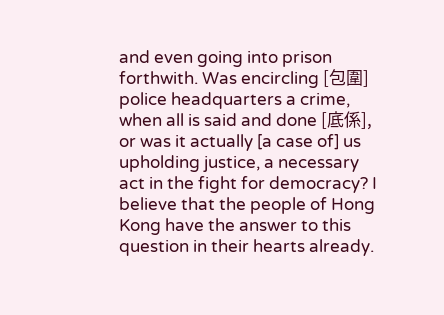and even going into prison forthwith. Was encircling [包圍] police headquarters a crime, when all is said and done [底係], or was it actually [a case of] us upholding justice, a necessary act in the fight for democracy? I believe that the people of Hong Kong have the answer to this question in their hearts already.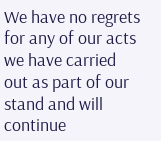We have no regrets for any of our acts we have carried out as part of our stand and will continue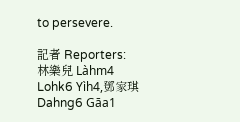to persevere.

記者 Reporters:
林樂兒 Làhm4 Lohk6 Yìh4,鄧家琪 Dahng6 Gāa1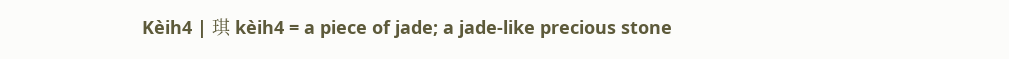Kèih4 | 琪 kèih4 = a piece of jade; a jade-like precious stone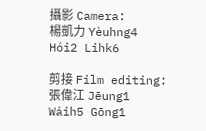攝影 Camera:
楊凱力 Yèuhng4 Hói2 Lihk6

剪接 Film editing:
張偉江 Jēung1 Wáih5 Gōng1